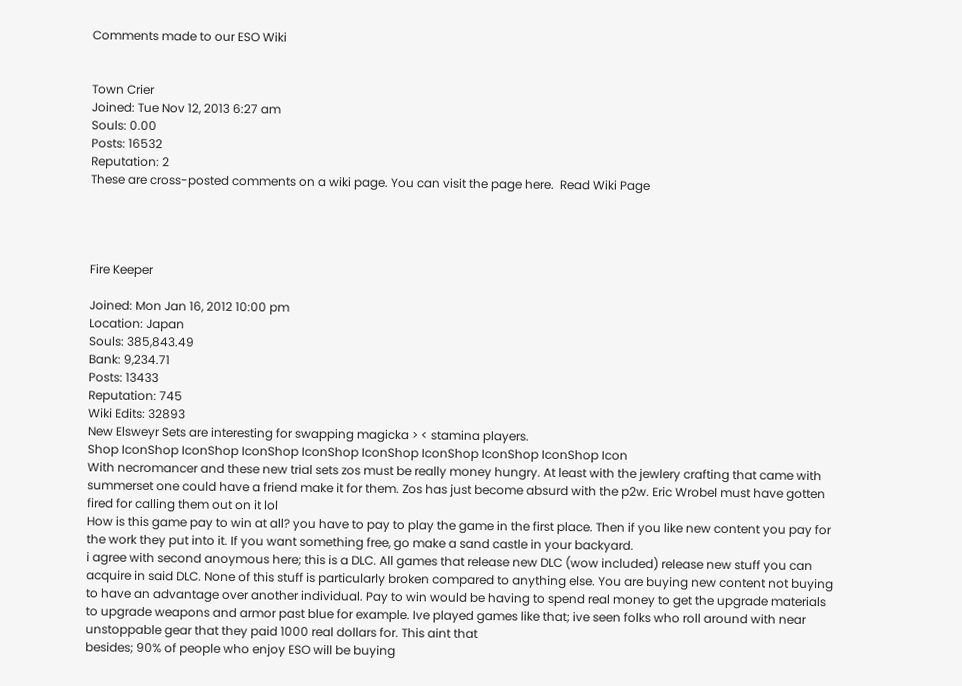Comments made to our ESO Wiki


Town Crier
Joined: Tue Nov 12, 2013 6:27 am
Souls: 0.00
Posts: 16532
Reputation: 2
These are cross-posted comments on a wiki page. You can visit the page here.  Read Wiki Page




Fire Keeper

Joined: Mon Jan 16, 2012 10:00 pm
Location: Japan
Souls: 385,843.49
Bank: 9,234.71
Posts: 13433
Reputation: 745
Wiki Edits: 32893
New Elsweyr Sets are interesting for swapping magicka > < stamina players.
Shop IconShop IconShop IconShop IconShop IconShop IconShop IconShop IconShop Icon
With necromancer and these new trial sets zos must be really money hungry. At least with the jewlery crafting that came with summerset one could have a friend make it for them. Zos has just become absurd with the p2w. Eric Wrobel must have gotten fired for calling them out on it lol
How is this game pay to win at all? you have to pay to play the game in the first place. Then if you like new content you pay for the work they put into it. If you want something free, go make a sand castle in your backyard.
i agree with second anoymous here; this is a DLC. All games that release new DLC (wow included) release new stuff you can acquire in said DLC. None of this stuff is particularly broken compared to anything else. You are buying new content not buying to have an advantage over another individual. Pay to win would be having to spend real money to get the upgrade materials to upgrade weapons and armor past blue for example. Ive played games like that; ive seen folks who roll around with near unstoppable gear that they paid 1000 real dollars for. This aint that
besides; 90% of people who enjoy ESO will be buying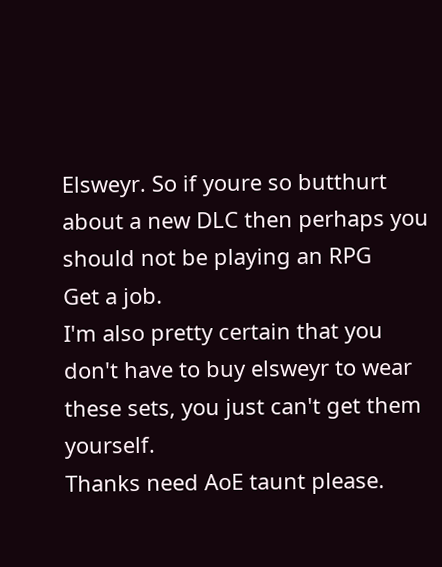Elsweyr. So if youre so butthurt about a new DLC then perhaps you should not be playing an RPG
Get a job.
I'm also pretty certain that you don't have to buy elsweyr to wear these sets, you just can't get them yourself.
Thanks need AoE taunt please.